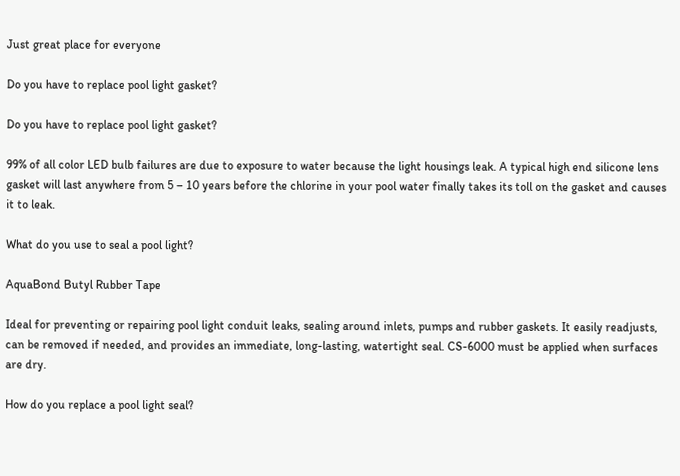Just great place for everyone

Do you have to replace pool light gasket?

Do you have to replace pool light gasket?

99% of all color LED bulb failures are due to exposure to water because the light housings leak. A typical high end silicone lens gasket will last anywhere from 5 – 10 years before the chlorine in your pool water finally takes its toll on the gasket and causes it to leak.

What do you use to seal a pool light?

AquaBond Butyl Rubber Tape

Ideal for preventing or repairing pool light conduit leaks, sealing around inlets, pumps and rubber gaskets. It easily readjusts, can be removed if needed, and provides an immediate, long-lasting, watertight seal. CS-6000 must be applied when surfaces are dry.

How do you replace a pool light seal?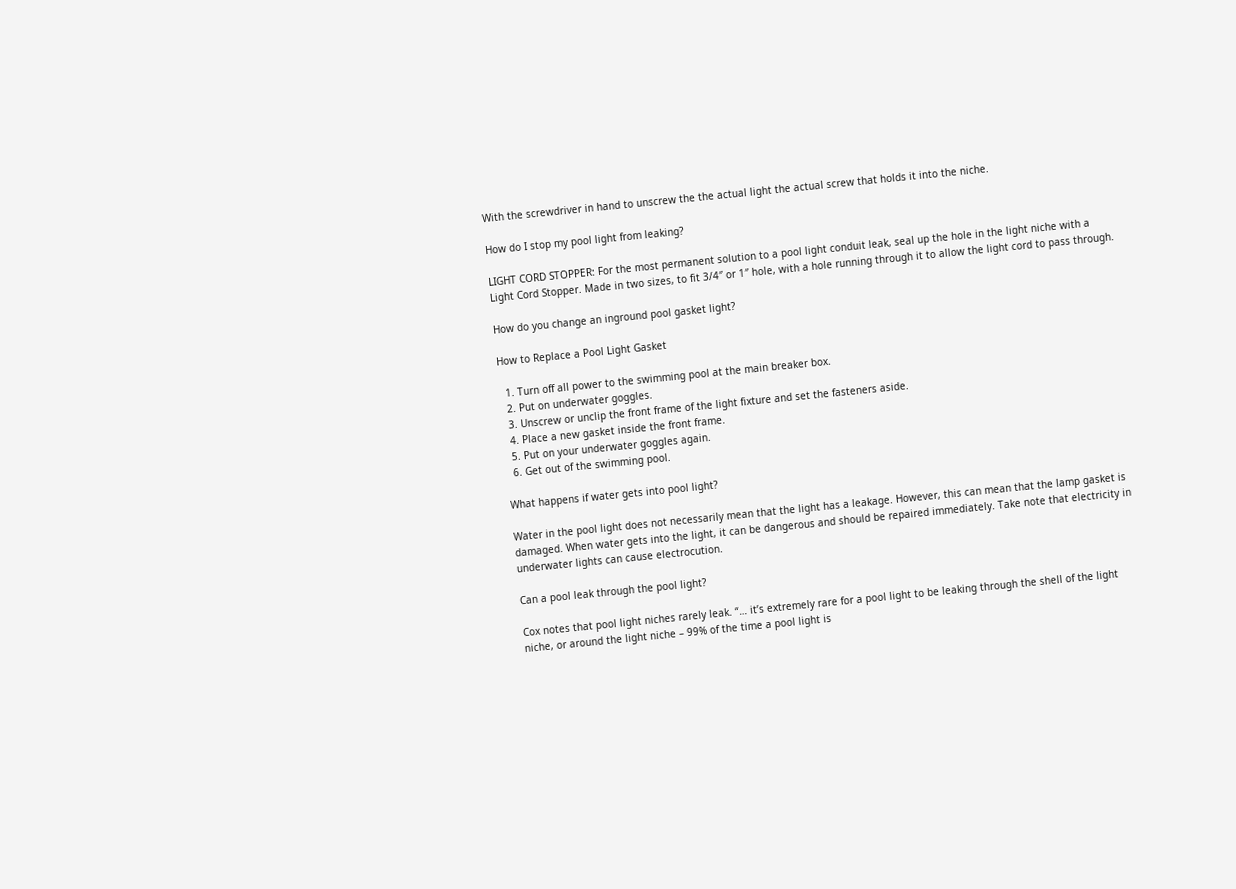With the screwdriver in hand to unscrew the the actual light the actual screw that holds it into the niche.

How do I stop my pool light from leaking?

LIGHT CORD STOPPER: For the most permanent solution to a pool light conduit leak, seal up the hole in the light niche with a Light Cord Stopper. Made in two sizes, to fit 3/4″ or 1″ hole, with a hole running through it to allow the light cord to pass through.

How do you change an inground pool gasket light?

How to Replace a Pool Light Gasket

  1. Turn off all power to the swimming pool at the main breaker box.
  2. Put on underwater goggles.
  3. Unscrew or unclip the front frame of the light fixture and set the fasteners aside.
  4. Place a new gasket inside the front frame.
  5. Put on your underwater goggles again.
  6. Get out of the swimming pool.

What happens if water gets into pool light?

Water in the pool light does not necessarily mean that the light has a leakage. However, this can mean that the lamp gasket is damaged. When water gets into the light, it can be dangerous and should be repaired immediately. Take note that electricity in underwater lights can cause electrocution.

Can a pool leak through the pool light?

Cox notes that pool light niches rarely leak. “… it’s extremely rare for a pool light to be leaking through the shell of the light niche, or around the light niche – 99% of the time a pool light is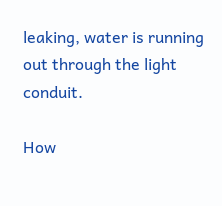leaking, water is running out through the light conduit.

How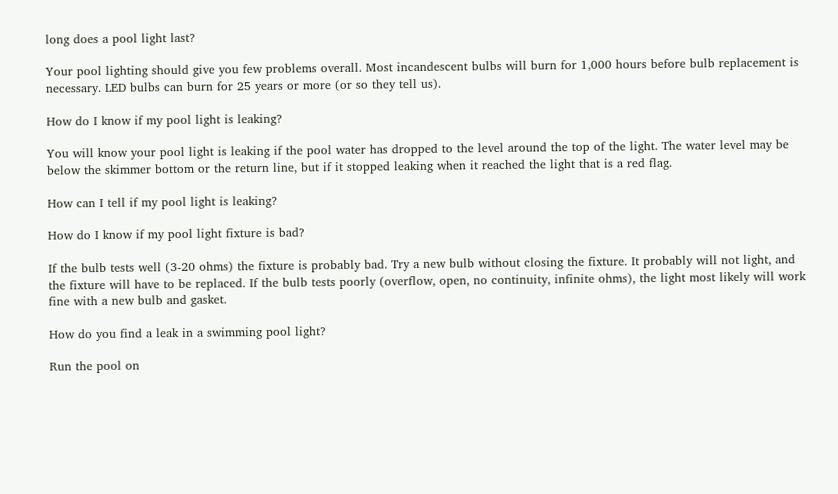long does a pool light last?

Your pool lighting should give you few problems overall. Most incandescent bulbs will burn for 1,000 hours before bulb replacement is necessary. LED bulbs can burn for 25 years or more (or so they tell us).

How do I know if my pool light is leaking?

You will know your pool light is leaking if the pool water has dropped to the level around the top of the light. The water level may be below the skimmer bottom or the return line, but if it stopped leaking when it reached the light that is a red flag.

How can I tell if my pool light is leaking?

How do I know if my pool light fixture is bad?

If the bulb tests well (3-20 ohms) the fixture is probably bad. Try a new bulb without closing the fixture. It probably will not light, and the fixture will have to be replaced. If the bulb tests poorly (overflow, open, no continuity, infinite ohms), the light most likely will work fine with a new bulb and gasket.

How do you find a leak in a swimming pool light?

Run the pool on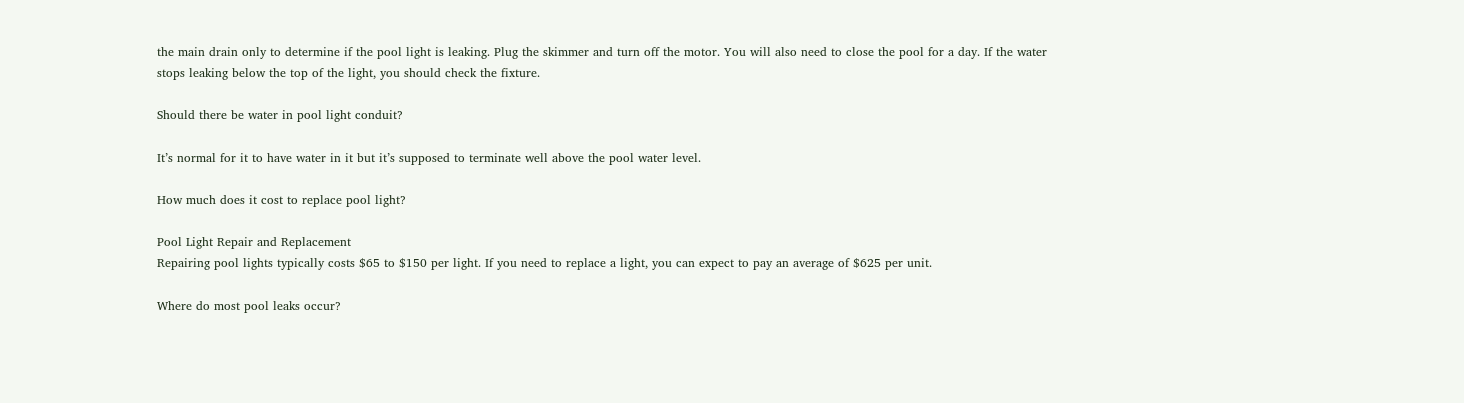the main drain only to determine if the pool light is leaking. Plug the skimmer and turn off the motor. You will also need to close the pool for a day. If the water stops leaking below the top of the light, you should check the fixture.

Should there be water in pool light conduit?

It’s normal for it to have water in it but it’s supposed to terminate well above the pool water level.

How much does it cost to replace pool light?

Pool Light Repair and Replacement
Repairing pool lights typically costs $65 to $150 per light. If you need to replace a light, you can expect to pay an average of $625 per unit.

Where do most pool leaks occur?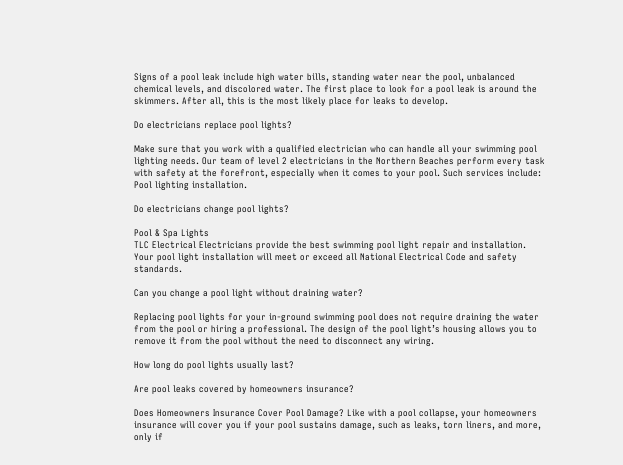Signs of a pool leak include high water bills, standing water near the pool, unbalanced chemical levels, and discolored water. The first place to look for a pool leak is around the skimmers. After all, this is the most likely place for leaks to develop.

Do electricians replace pool lights?

Make sure that you work with a qualified electrician who can handle all your swimming pool lighting needs. Our team of level 2 electricians in the Northern Beaches perform every task with safety at the forefront, especially when it comes to your pool. Such services include: Pool lighting installation.

Do electricians change pool lights?

Pool & Spa Lights
TLC Electrical Electricians provide the best swimming pool light repair and installation. Your pool light installation will meet or exceed all National Electrical Code and safety standards.

Can you change a pool light without draining water?

Replacing pool lights for your in-ground swimming pool does not require draining the water from the pool or hiring a professional. The design of the pool light’s housing allows you to remove it from the pool without the need to disconnect any wiring.

How long do pool lights usually last?

Are pool leaks covered by homeowners insurance?

Does Homeowners Insurance Cover Pool Damage? Like with a pool collapse, your homeowners insurance will cover you if your pool sustains damage, such as leaks, torn liners, and more, only if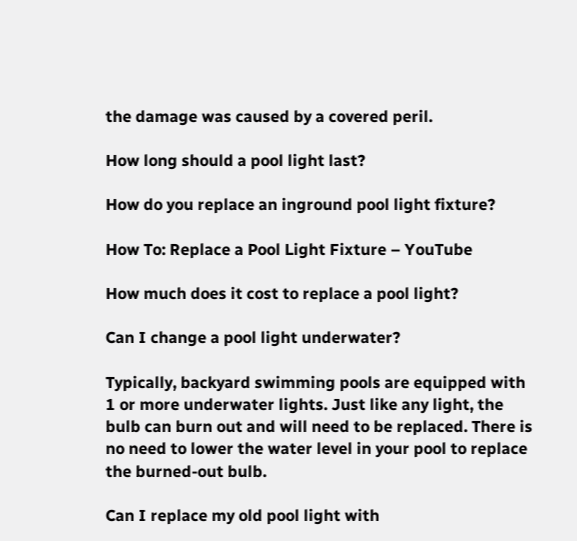the damage was caused by a covered peril.

How long should a pool light last?

How do you replace an inground pool light fixture?

How To: Replace a Pool Light Fixture – YouTube

How much does it cost to replace a pool light?

Can I change a pool light underwater?

Typically, backyard swimming pools are equipped with 1 or more underwater lights. Just like any light, the bulb can burn out and will need to be replaced. There is no need to lower the water level in your pool to replace the burned-out bulb.

Can I replace my old pool light with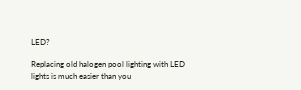LED?

Replacing old halogen pool lighting with LED lights is much easier than you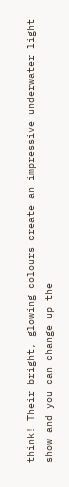think! Their bright, glowing colours create an impressive underwater light show and you can change up the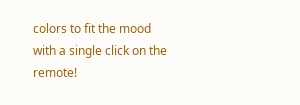colors to fit the mood with a single click on the remote!